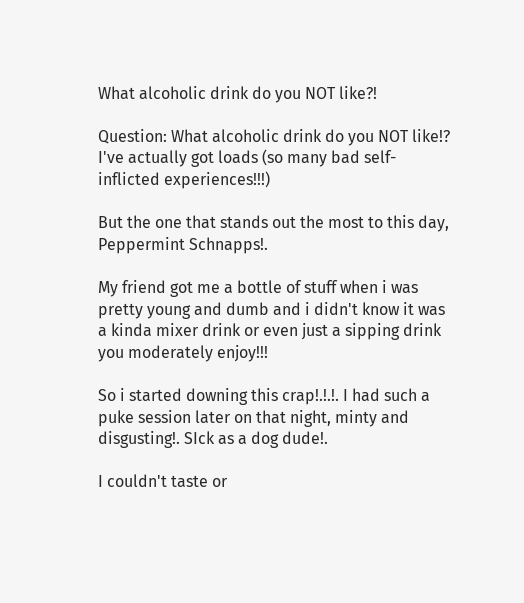What alcoholic drink do you NOT like?!

Question: What alcoholic drink do you NOT like!?
I've actually got loads (so many bad self-inflicted experiences!!!)

But the one that stands out the most to this day, Peppermint Schnapps!.

My friend got me a bottle of stuff when i was pretty young and dumb and i didn't know it was a kinda mixer drink or even just a sipping drink you moderately enjoy!!!

So i started downing this crap!.!.!. I had such a puke session later on that night, minty and disgusting!. SIck as a dog dude!.

I couldn't taste or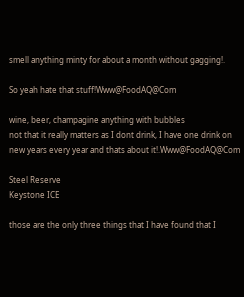smell anything minty for about a month without gagging!.

So yeah hate that stuff!Www@FoodAQ@Com

wine, beer, champagine anything with bubbles
not that it really matters as I dont drink, I have one drink on new years every year and thats about it!.Www@FoodAQ@Com

Steel Reserve
Keystone ICE

those are the only three things that I have found that I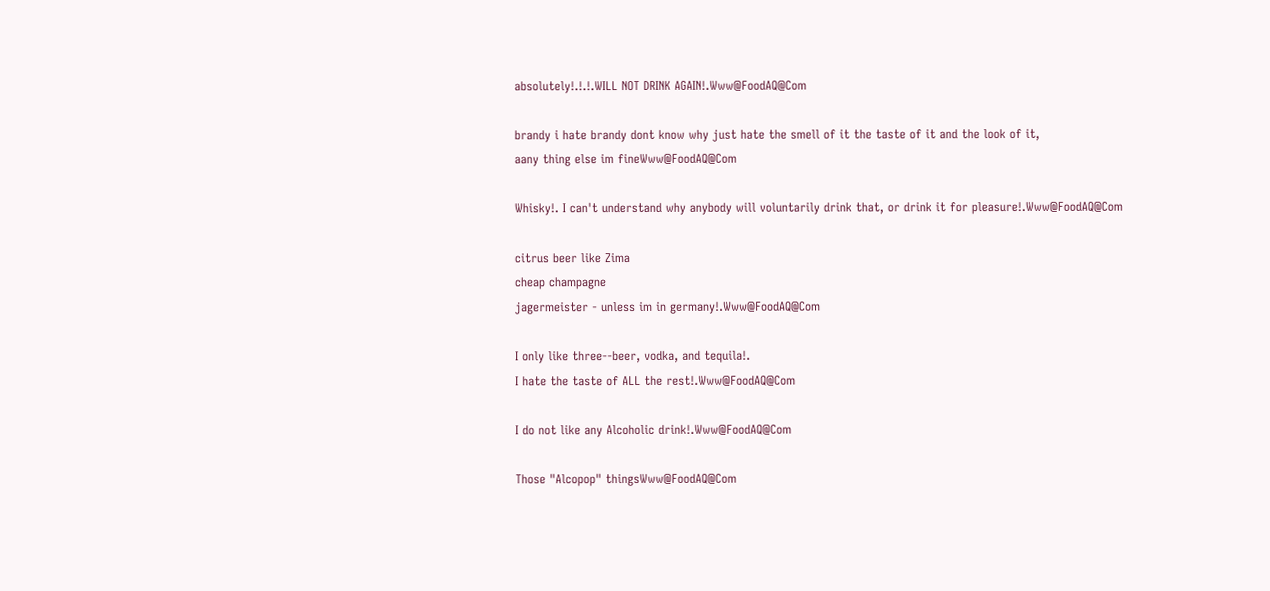absolutely!.!.!.WILL NOT DRINK AGAIN!.Www@FoodAQ@Com

brandy i hate brandy dont know why just hate the smell of it the taste of it and the look of it,
aany thing else im fineWww@FoodAQ@Com

Whisky!. I can't understand why anybody will voluntarily drink that, or drink it for pleasure!.Www@FoodAQ@Com

citrus beer like Zima
cheap champagne
jagermeister - unless im in germany!.Www@FoodAQ@Com

I only like three--beer, vodka, and tequila!.
I hate the taste of ALL the rest!.Www@FoodAQ@Com

I do not like any Alcoholic drink!.Www@FoodAQ@Com

Those "Alcopop" thingsWww@FoodAQ@Com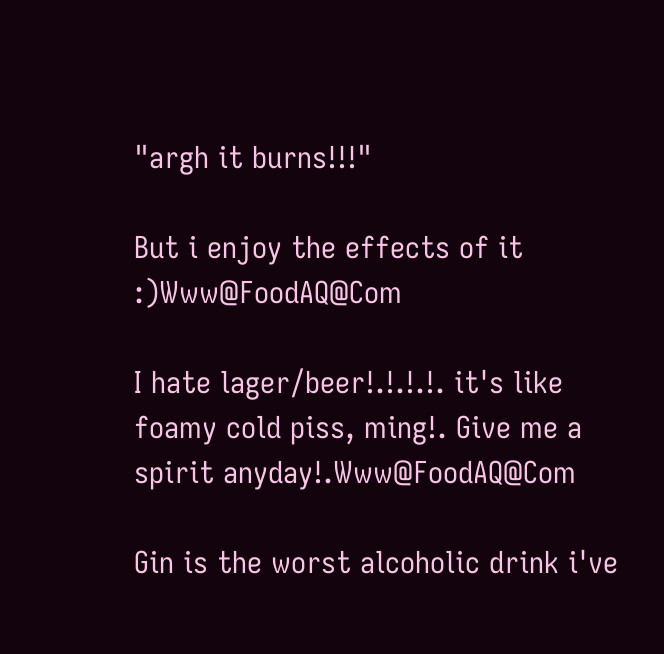"argh it burns!!!"

But i enjoy the effects of it :)Www@FoodAQ@Com

I hate lager/beer!.!.!.!. it's like foamy cold piss, ming!. Give me a spirit anyday!.Www@FoodAQ@Com

Gin is the worst alcoholic drink i've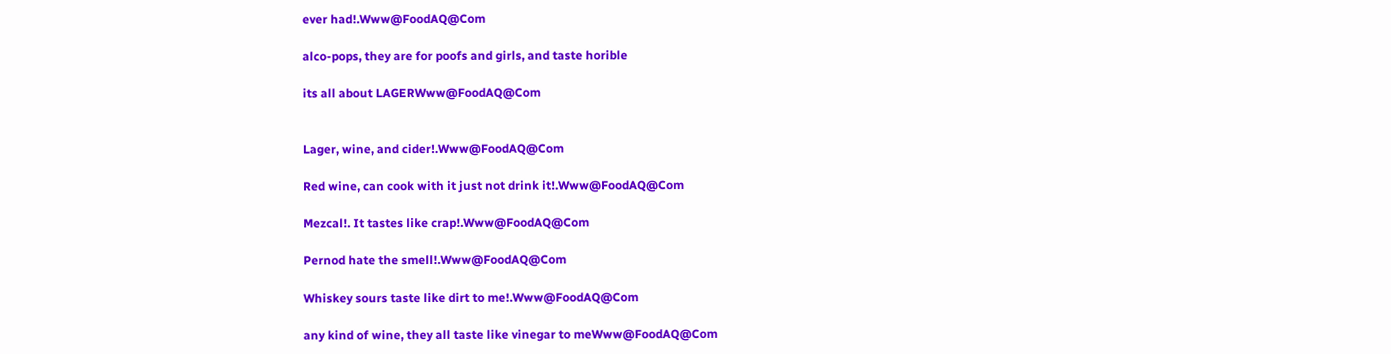ever had!.Www@FoodAQ@Com

alco-pops, they are for poofs and girls, and taste horible

its all about LAGERWww@FoodAQ@Com


Lager, wine, and cider!.Www@FoodAQ@Com

Red wine, can cook with it just not drink it!.Www@FoodAQ@Com

Mezcal!. It tastes like crap!.Www@FoodAQ@Com

Pernod hate the smell!.Www@FoodAQ@Com

Whiskey sours taste like dirt to me!.Www@FoodAQ@Com

any kind of wine, they all taste like vinegar to meWww@FoodAQ@Com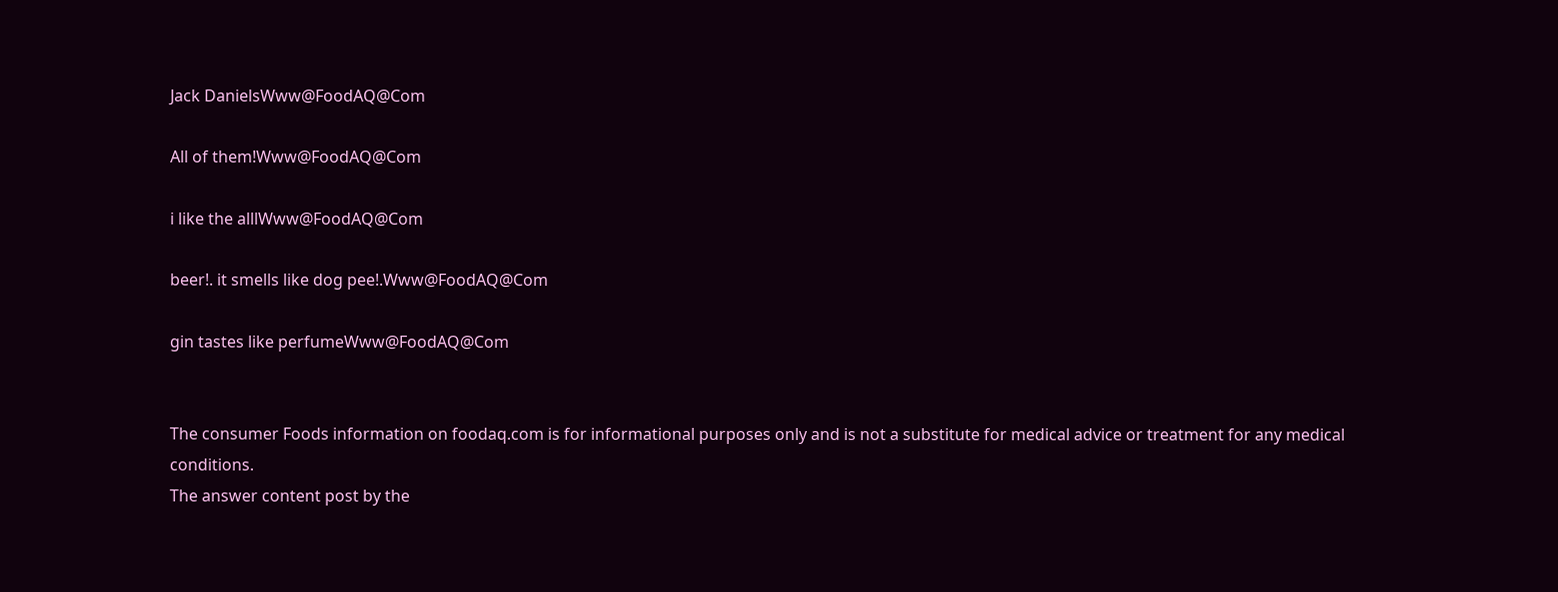Jack DanielsWww@FoodAQ@Com

All of them!Www@FoodAQ@Com

i like the alllWww@FoodAQ@Com

beer!. it smells like dog pee!.Www@FoodAQ@Com

gin tastes like perfumeWww@FoodAQ@Com


The consumer Foods information on foodaq.com is for informational purposes only and is not a substitute for medical advice or treatment for any medical conditions.
The answer content post by the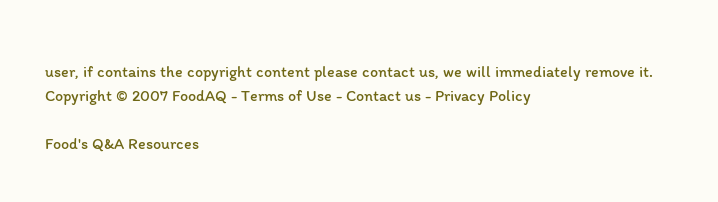user, if contains the copyright content please contact us, we will immediately remove it.
Copyright © 2007 FoodAQ - Terms of Use - Contact us - Privacy Policy

Food's Q&A Resources